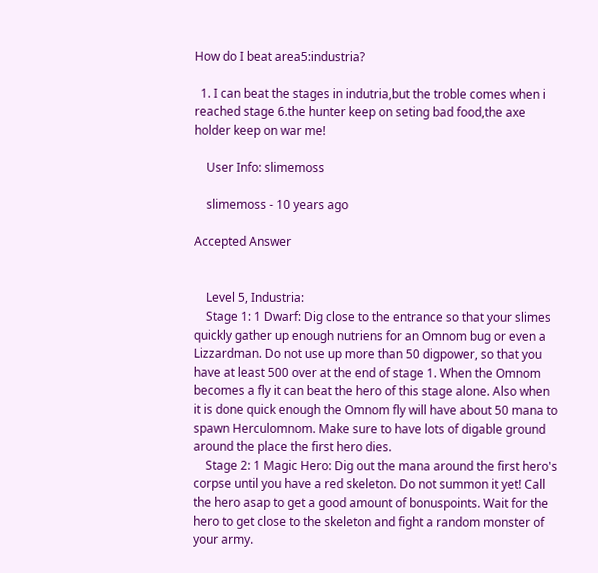How do I beat area5:industria?

  1. I can beat the stages in indutria,but the troble comes when i reached stage 6.the hunter keep on seting bad food,the axe holder keep on war me!

    User Info: slimemoss

    slimemoss - 10 years ago

Accepted Answer


    Level 5, Industria:
    Stage 1: 1 Dwarf: Dig close to the entrance so that your slimes quickly gather up enough nutriens for an Omnom bug or even a Lizzardman. Do not use up more than 50 digpower, so that you have at least 500 over at the end of stage 1. When the Omnom becomes a fly it can beat the hero of this stage alone. Also when it is done quick enough the Omnom fly will have about 50 mana to spawn Herculomnom. Make sure to have lots of digable ground around the place the first hero dies.
    Stage 2: 1 Magic Hero: Dig out the mana around the first hero's corpse until you have a red skeleton. Do not summon it yet! Call the hero asap to get a good amount of bonuspoints. Wait for the hero to get close to the skeleton and fight a random monster of your army.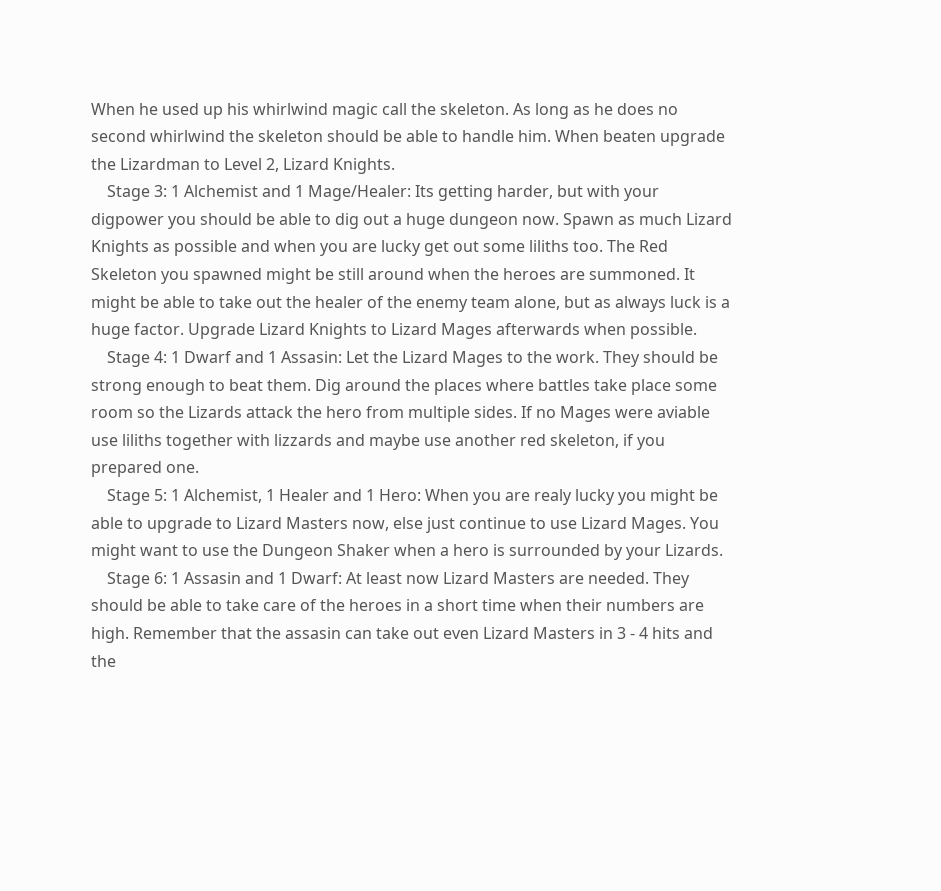When he used up his whirlwind magic call the skeleton. As long as he does no second whirlwind the skeleton should be able to handle him. When beaten upgrade the Lizardman to Level 2, Lizard Knights.
    Stage 3: 1 Alchemist and 1 Mage/Healer: Its getting harder, but with your digpower you should be able to dig out a huge dungeon now. Spawn as much Lizard Knights as possible and when you are lucky get out some liliths too. The Red Skeleton you spawned might be still around when the heroes are summoned. It might be able to take out the healer of the enemy team alone, but as always luck is a huge factor. Upgrade Lizard Knights to Lizard Mages afterwards when possible.
    Stage 4: 1 Dwarf and 1 Assasin: Let the Lizard Mages to the work. They should be strong enough to beat them. Dig around the places where battles take place some room so the Lizards attack the hero from multiple sides. If no Mages were aviable use liliths together with lizzards and maybe use another red skeleton, if you prepared one.
    Stage 5: 1 Alchemist, 1 Healer and 1 Hero: When you are realy lucky you might be able to upgrade to Lizard Masters now, else just continue to use Lizard Mages. You might want to use the Dungeon Shaker when a hero is surrounded by your Lizards.
    Stage 6: 1 Assasin and 1 Dwarf: At least now Lizard Masters are needed. They should be able to take care of the heroes in a short time when their numbers are high. Remember that the assasin can take out even Lizard Masters in 3 - 4 hits and the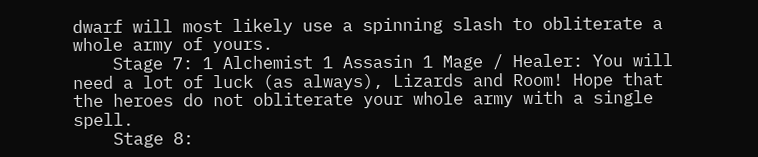dwarf will most likely use a spinning slash to obliterate a whole army of yours.
    Stage 7: 1 Alchemist 1 Assasin 1 Mage / Healer: You will need a lot of luck (as always), Lizards and Room! Hope that the heroes do not obliterate your whole army with a single spell.
    Stage 8: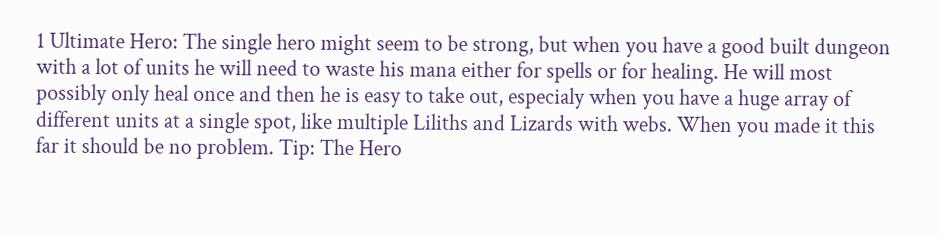1 Ultimate Hero: The single hero might seem to be strong, but when you have a good built dungeon with a lot of units he will need to waste his mana either for spells or for healing. He will most possibly only heal once and then he is easy to take out, especialy when you have a huge array of different units at a single spot, like multiple Liliths and Lizards with webs. When you made it this far it should be no problem. Tip: The Hero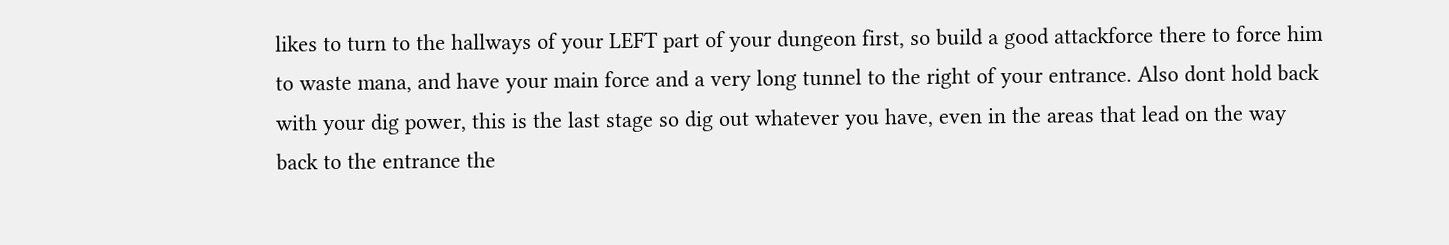likes to turn to the hallways of your LEFT part of your dungeon first, so build a good attackforce there to force him to waste mana, and have your main force and a very long tunnel to the right of your entrance. Also dont hold back with your dig power, this is the last stage so dig out whatever you have, even in the areas that lead on the way back to the entrance the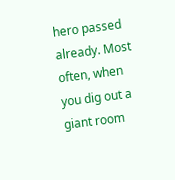hero passed already. Most often, when you dig out a giant room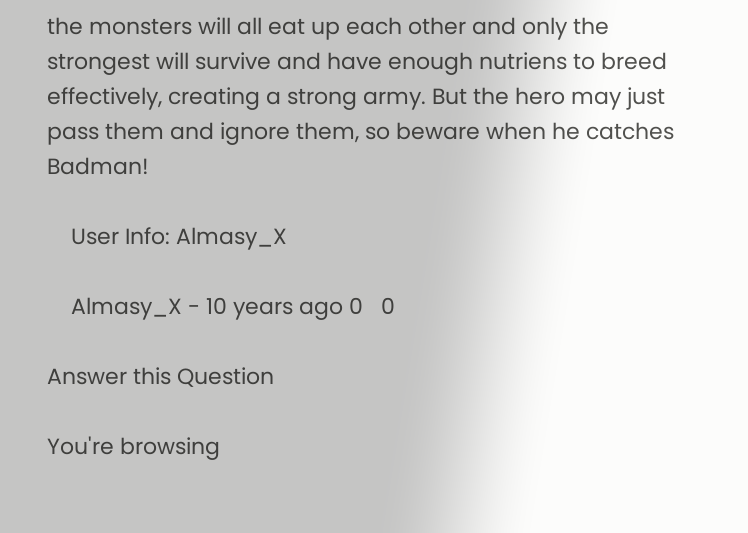the monsters will all eat up each other and only the strongest will survive and have enough nutriens to breed effectively, creating a strong army. But the hero may just pass them and ignore them, so beware when he catches Badman!

    User Info: Almasy_X

    Almasy_X - 10 years ago 0   0

Answer this Question

You're browsing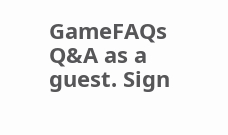GameFAQs Q&A as a guest. Sign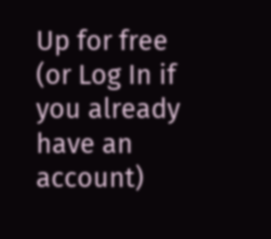Up for free (or Log In if you already have an account)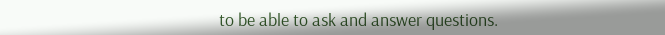to be able to ask and answer questions.